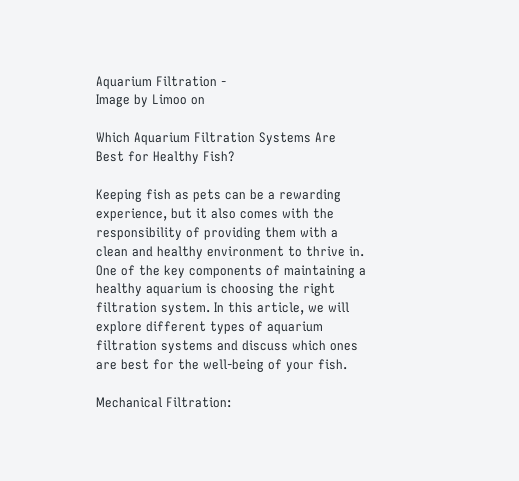Aquarium Filtration -
Image by Limoo on

Which Aquarium Filtration Systems Are Best for Healthy Fish?

Keeping fish as pets can be a rewarding experience, but it also comes with the responsibility of providing them with a clean and healthy environment to thrive in. One of the key components of maintaining a healthy aquarium is choosing the right filtration system. In this article, we will explore different types of aquarium filtration systems and discuss which ones are best for the well-being of your fish.

Mechanical Filtration: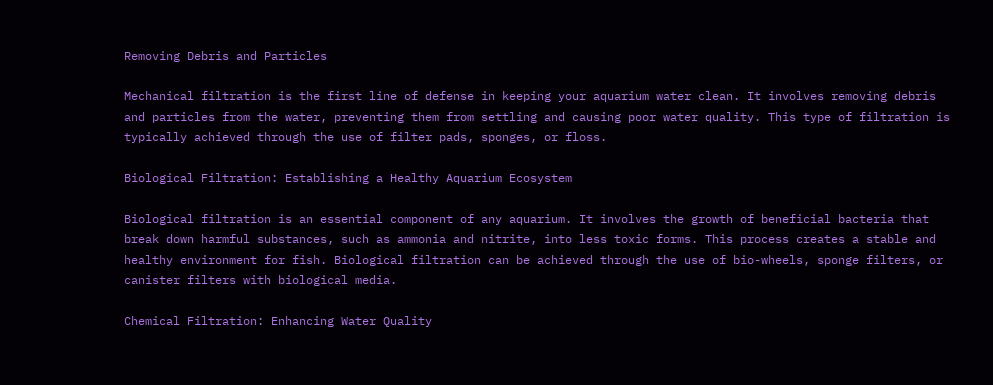Removing Debris and Particles

Mechanical filtration is the first line of defense in keeping your aquarium water clean. It involves removing debris and particles from the water, preventing them from settling and causing poor water quality. This type of filtration is typically achieved through the use of filter pads, sponges, or floss.

Biological Filtration: Establishing a Healthy Aquarium Ecosystem

Biological filtration is an essential component of any aquarium. It involves the growth of beneficial bacteria that break down harmful substances, such as ammonia and nitrite, into less toxic forms. This process creates a stable and healthy environment for fish. Biological filtration can be achieved through the use of bio-wheels, sponge filters, or canister filters with biological media.

Chemical Filtration: Enhancing Water Quality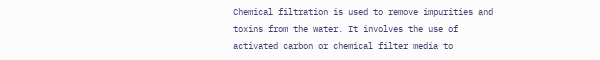Chemical filtration is used to remove impurities and toxins from the water. It involves the use of activated carbon or chemical filter media to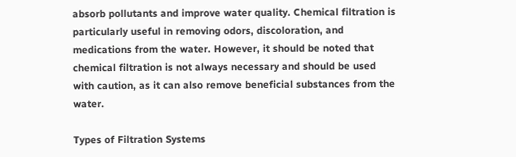absorb pollutants and improve water quality. Chemical filtration is particularly useful in removing odors, discoloration, and medications from the water. However, it should be noted that chemical filtration is not always necessary and should be used with caution, as it can also remove beneficial substances from the water.

Types of Filtration Systems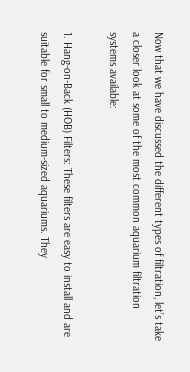Now that we have discussed the different types of filtration, let’s take a closer look at some of the most common aquarium filtration systems available:

1. Hang-on-Back (HOB) Filters: These filters are easy to install and are suitable for small to medium-sized aquariums. They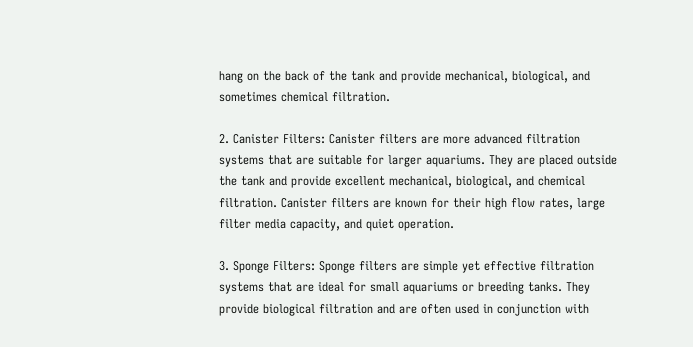hang on the back of the tank and provide mechanical, biological, and sometimes chemical filtration.

2. Canister Filters: Canister filters are more advanced filtration systems that are suitable for larger aquariums. They are placed outside the tank and provide excellent mechanical, biological, and chemical filtration. Canister filters are known for their high flow rates, large filter media capacity, and quiet operation.

3. Sponge Filters: Sponge filters are simple yet effective filtration systems that are ideal for small aquariums or breeding tanks. They provide biological filtration and are often used in conjunction with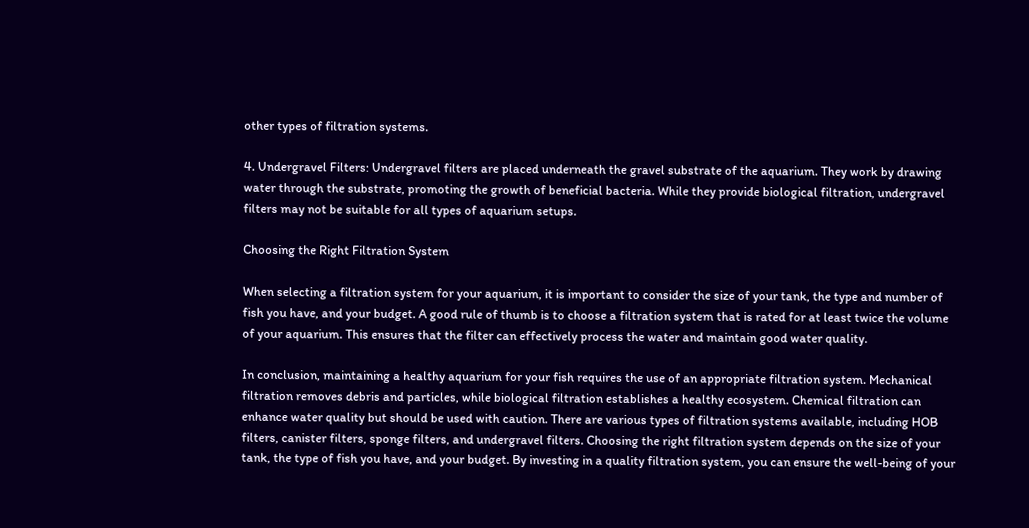other types of filtration systems.

4. Undergravel Filters: Undergravel filters are placed underneath the gravel substrate of the aquarium. They work by drawing water through the substrate, promoting the growth of beneficial bacteria. While they provide biological filtration, undergravel filters may not be suitable for all types of aquarium setups.

Choosing the Right Filtration System

When selecting a filtration system for your aquarium, it is important to consider the size of your tank, the type and number of fish you have, and your budget. A good rule of thumb is to choose a filtration system that is rated for at least twice the volume of your aquarium. This ensures that the filter can effectively process the water and maintain good water quality.

In conclusion, maintaining a healthy aquarium for your fish requires the use of an appropriate filtration system. Mechanical filtration removes debris and particles, while biological filtration establishes a healthy ecosystem. Chemical filtration can enhance water quality but should be used with caution. There are various types of filtration systems available, including HOB filters, canister filters, sponge filters, and undergravel filters. Choosing the right filtration system depends on the size of your tank, the type of fish you have, and your budget. By investing in a quality filtration system, you can ensure the well-being of your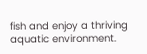fish and enjoy a thriving aquatic environment.